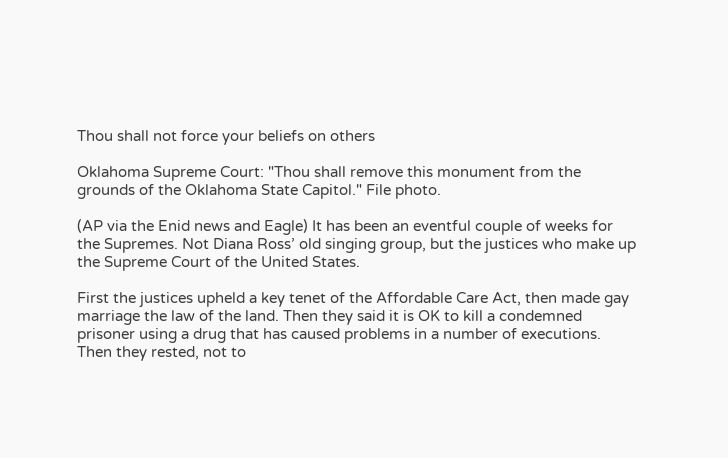Thou shall not force your beliefs on others

Oklahoma Supreme Court: "Thou shall remove this monument from the grounds of the Oklahoma State Capitol." File photo.

(AP via the Enid news and Eagle) It has been an eventful couple of weeks for the Supremes. Not Diana Ross’ old singing group, but the justices who make up the Supreme Court of the United States.

First the justices upheld a key tenet of the Affordable Care Act, then made gay marriage the law of the land. Then they said it is OK to kill a condemned prisoner using a drug that has caused problems in a number of executions. Then they rested, not to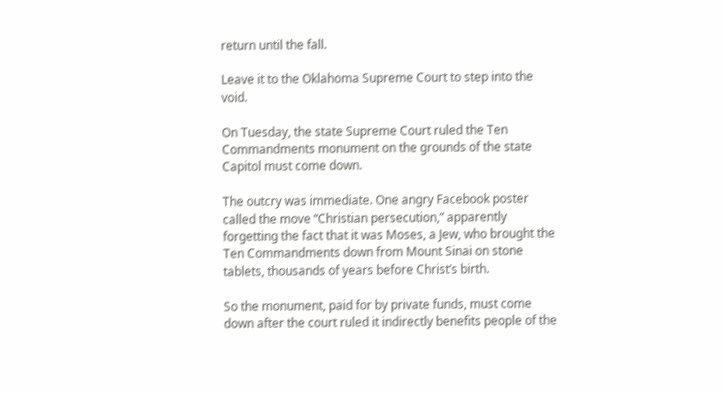return until the fall.

Leave it to the Oklahoma Supreme Court to step into the void.

On Tuesday, the state Supreme Court ruled the Ten Commandments monument on the grounds of the state Capitol must come down.

The outcry was immediate. One angry Facebook poster called the move “Christian persecution,” apparently forgetting the fact that it was Moses, a Jew, who brought the Ten Commandments down from Mount Sinai on stone tablets, thousands of years before Christ’s birth.

So the monument, paid for by private funds, must come down after the court ruled it indirectly benefits people of the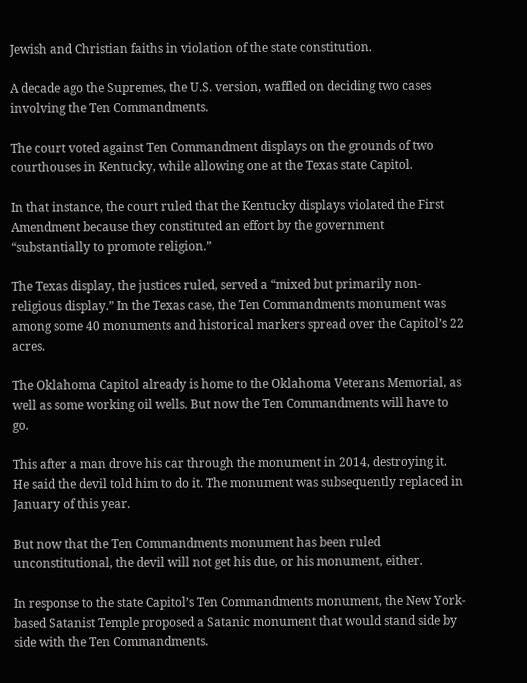Jewish and Christian faiths in violation of the state constitution.

A decade ago the Supremes, the U.S. version, waffled on deciding two cases involving the Ten Commandments.

The court voted against Ten Commandment displays on the grounds of two courthouses in Kentucky, while allowing one at the Texas state Capitol.

In that instance, the court ruled that the Kentucky displays violated the First Amendment because they constituted an effort by the government “substantially to promote religion.”

The Texas display, the justices ruled, served a “mixed but primarily non-religious display.” In the Texas case, the Ten Commandments monument was among some 40 monuments and historical markers spread over the Capitol’s 22 acres.

The Oklahoma Capitol already is home to the Oklahoma Veterans Memorial, as well as some working oil wells. But now the Ten Commandments will have to go.

This after a man drove his car through the monument in 2014, destroying it. He said the devil told him to do it. The monument was subsequently replaced in January of this year.

But now that the Ten Commandments monument has been ruled unconstitutional, the devil will not get his due, or his monument, either.

In response to the state Capitol’s Ten Commandments monument, the New York-based Satanist Temple proposed a Satanic monument that would stand side by side with the Ten Commandments.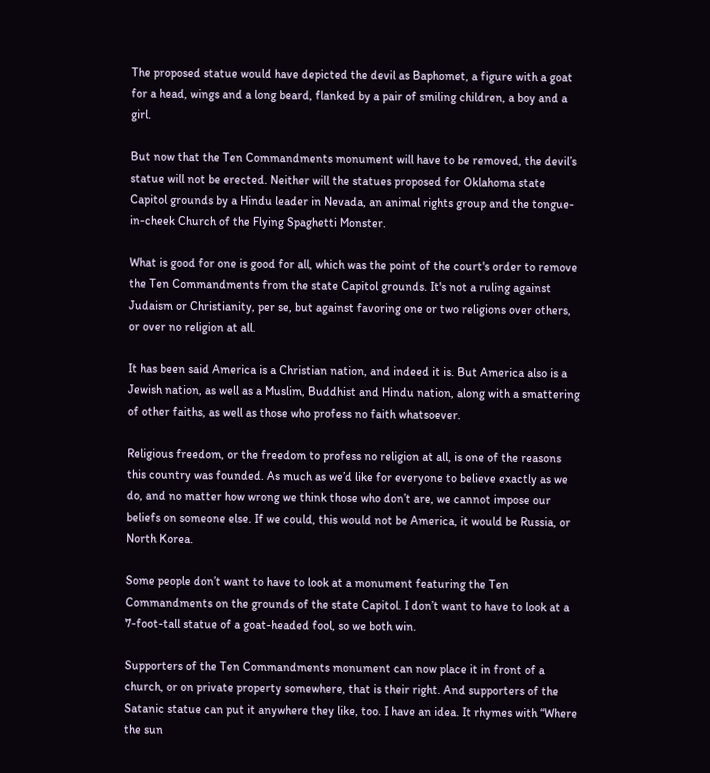The proposed statue would have depicted the devil as Baphomet, a figure with a goat for a head, wings and a long beard, flanked by a pair of smiling children, a boy and a girl.

But now that the Ten Commandments monument will have to be removed, the devil’s statue will not be erected. Neither will the statues proposed for Oklahoma state Capitol grounds by a Hindu leader in Nevada, an animal rights group and the tongue-in-cheek Church of the Flying Spaghetti Monster.

What is good for one is good for all, which was the point of the court's order to remove the Ten Commandments from the state Capitol grounds. It's not a ruling against Judaism or Christianity, per se, but against favoring one or two religions over others, or over no religion at all.

It has been said America is a Christian nation, and indeed it is. But America also is a Jewish nation, as well as a Muslim, Buddhist and Hindu nation, along with a smattering of other faiths, as well as those who profess no faith whatsoever.

Religious freedom, or the freedom to profess no religion at all, is one of the reasons this country was founded. As much as we’d like for everyone to believe exactly as we do, and no matter how wrong we think those who don’t are, we cannot impose our beliefs on someone else. If we could, this would not be America, it would be Russia, or North Korea.

Some people don’t want to have to look at a monument featuring the Ten Commandments on the grounds of the state Capitol. I don’t want to have to look at a 7-foot-tall statue of a goat-headed fool, so we both win.

Supporters of the Ten Commandments monument can now place it in front of a church, or on private property somewhere, that is their right. And supporters of the Satanic statue can put it anywhere they like, too. I have an idea. It rhymes with “Where the sun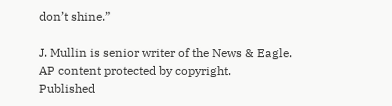don’t shine.”

J. Mullin is senior writer of the News & Eagle. AP content protected by copyright.
Published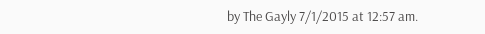by The Gayly 7/1/2015 at 12:57 am.